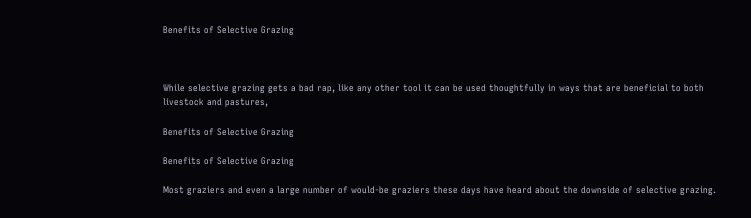Benefits of Selective Grazing



While selective grazing gets a bad rap, like any other tool it can be used thoughtfully in ways that are beneficial to both livestock and pastures,

Benefits of Selective Grazing

Benefits of Selective Grazing

Most graziers and even a large number of would-be graziers these days have heard about the downside of selective grazing.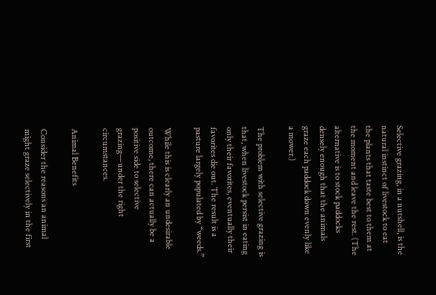Selective grazing, in a nutshell, is the natural instinct of livestock to eat the plants that taste best to them at the moment and leave the rest. (The alternative is to stock paddocks densely enough that the animals graze each paddock down evenly like a mower.)

The problem with selective grazing is that, when livestock persist in eating only their favorites, eventually their favorites die out. The result is a pasture largely populated by “weeds.”

While this is clearly an undesirable outcome, there can actually be a positive side to selective grazing—under the right circumstances.

Animal Benefits

Consider the reasons an animal might graze selectively in the first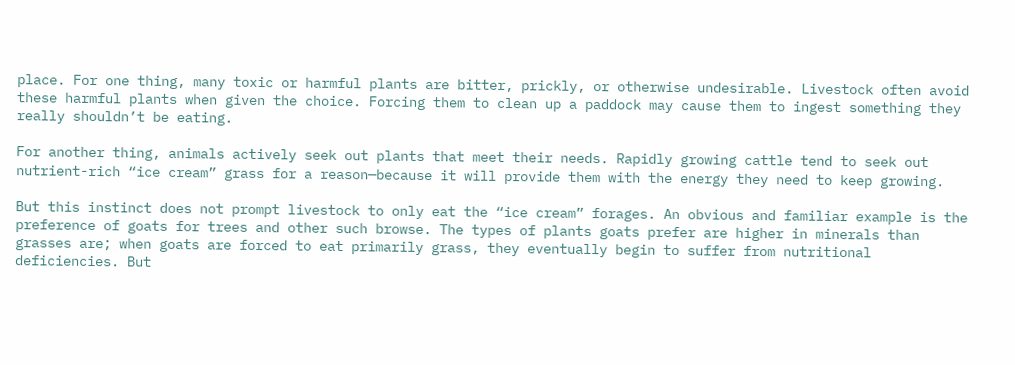place. For one thing, many toxic or harmful plants are bitter, prickly, or otherwise undesirable. Livestock often avoid these harmful plants when given the choice. Forcing them to clean up a paddock may cause them to ingest something they really shouldn’t be eating.

For another thing, animals actively seek out plants that meet their needs. Rapidly growing cattle tend to seek out nutrient-rich “ice cream” grass for a reason—because it will provide them with the energy they need to keep growing.

But this instinct does not prompt livestock to only eat the “ice cream” forages. An obvious and familiar example is the preference of goats for trees and other such browse. The types of plants goats prefer are higher in minerals than grasses are; when goats are forced to eat primarily grass, they eventually begin to suffer from nutritional deficiencies. But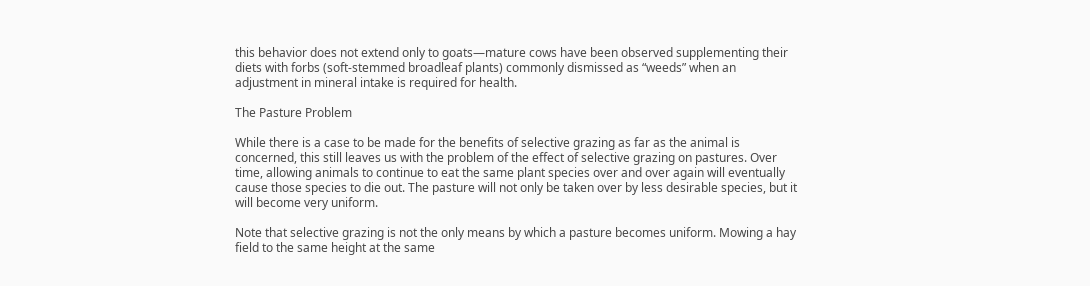this behavior does not extend only to goats—mature cows have been observed supplementing their diets with forbs (soft-stemmed broadleaf plants) commonly dismissed as “weeds” when an adjustment in mineral intake is required for health.

The Pasture Problem

While there is a case to be made for the benefits of selective grazing as far as the animal is concerned, this still leaves us with the problem of the effect of selective grazing on pastures. Over time, allowing animals to continue to eat the same plant species over and over again will eventually cause those species to die out. The pasture will not only be taken over by less desirable species, but it will become very uniform.

Note that selective grazing is not the only means by which a pasture becomes uniform. Mowing a hay field to the same height at the same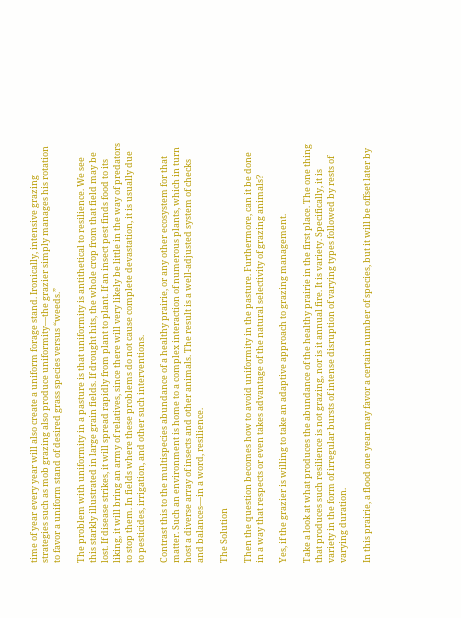time of year every year will also create a uniform forage stand. Ironically, intensive grazing strategies such as mob grazing also produce uniformity—the grazier simply manages his rotation to favor a uniform stand of desired grass species versus “weeds.”

The problem with uniformity in a pasture is that uniformity is antithetical to resilience. We see this starkly illustrated in large grain fields. If drought hits, the whole crop from that field may be lost. If disease strikes, it will spread rapidly from plant to plant. If an insect pest finds food to its liking, it will bring an army of relatives, since there will very likely be little in the way of predators to stop them. In fields where these problems do not cause complete devastation, it is usually due to pesticides, irrigation, and other such interventions.

Contrast this to the multispecies abundance of a healthy prairie, or any other ecosystem for that matter. Such an environment is home to a complex interaction of numerous plants, which in turn host a diverse array of insects and other animals. The result is a well-adjusted system of checks and balances—in a word, resilience.

The Solution

Then the question becomes how to avoid uniformity in the pasture. Furthermore, can it be done in a way that respects or even takes advantage of the natural selectivity of grazing animals?

Yes, if the grazier is willing to take an adaptive approach to grazing management.

Take a look at what produces the abundance of the healthy prairie in the first place. The one thing that produces such resilience is not grazing, nor is it annual fire. It is variety. Specifically, it is variety in the form of irregular bursts of intense disruption of varying types followed by rests of varying duration.

In this prairie, a flood one year may favor a certain number of species, but it will be offset later by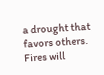a drought that favors others. Fires will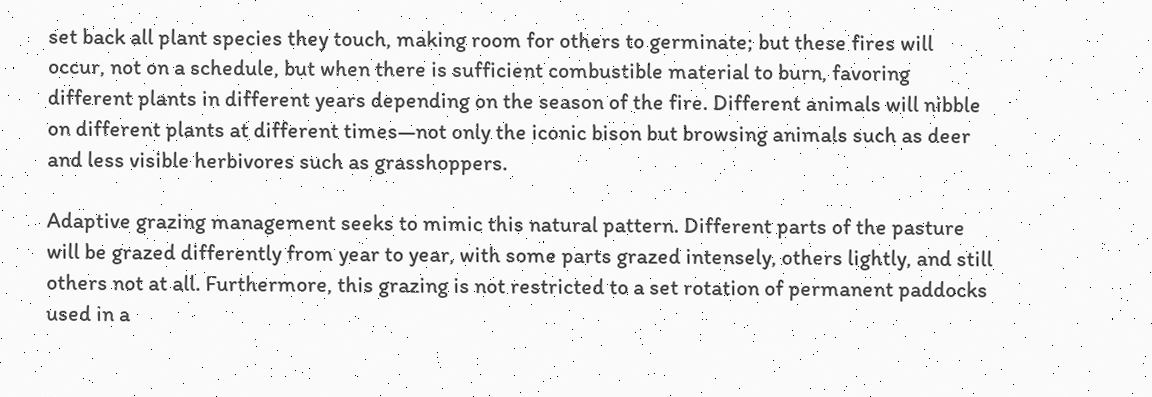set back all plant species they touch, making room for others to germinate; but these fires will occur, not on a schedule, but when there is sufficient combustible material to burn, favoring different plants in different years depending on the season of the fire. Different animals will nibble on different plants at different times—not only the iconic bison but browsing animals such as deer and less visible herbivores such as grasshoppers.

Adaptive grazing management seeks to mimic this natural pattern. Different parts of the pasture will be grazed differently from year to year, with some parts grazed intensely, others lightly, and still others not at all. Furthermore, this grazing is not restricted to a set rotation of permanent paddocks used in a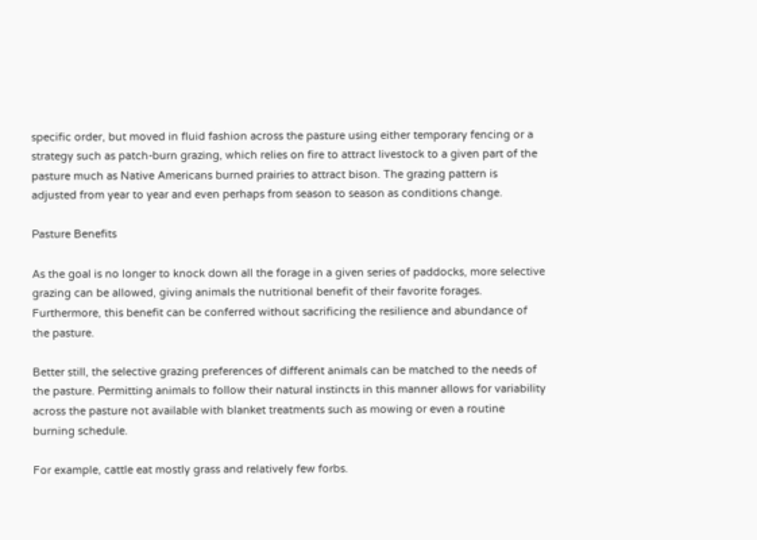specific order, but moved in fluid fashion across the pasture using either temporary fencing or a strategy such as patch-burn grazing, which relies on fire to attract livestock to a given part of the pasture much as Native Americans burned prairies to attract bison. The grazing pattern is adjusted from year to year and even perhaps from season to season as conditions change.

Pasture Benefits

As the goal is no longer to knock down all the forage in a given series of paddocks, more selective grazing can be allowed, giving animals the nutritional benefit of their favorite forages. Furthermore, this benefit can be conferred without sacrificing the resilience and abundance of the pasture.

Better still, the selective grazing preferences of different animals can be matched to the needs of the pasture. Permitting animals to follow their natural instincts in this manner allows for variability across the pasture not available with blanket treatments such as mowing or even a routine burning schedule.

For example, cattle eat mostly grass and relatively few forbs.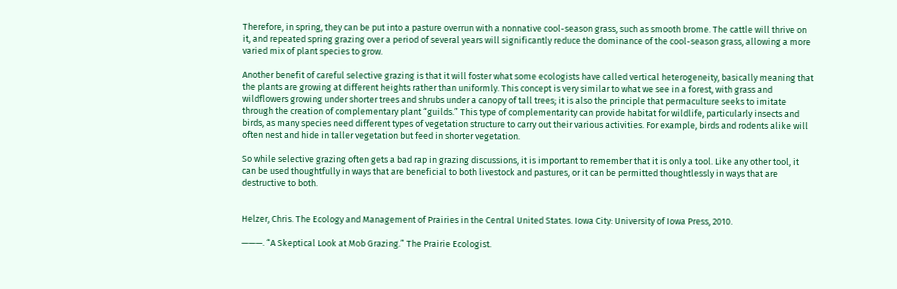Therefore, in spring, they can be put into a pasture overrun with a nonnative cool-season grass, such as smooth brome. The cattle will thrive on it, and repeated spring grazing over a period of several years will significantly reduce the dominance of the cool-season grass, allowing a more varied mix of plant species to grow.

Another benefit of careful selective grazing is that it will foster what some ecologists have called vertical heterogeneity, basically meaning that the plants are growing at different heights rather than uniformly. This concept is very similar to what we see in a forest, with grass and wildflowers growing under shorter trees and shrubs under a canopy of tall trees; it is also the principle that permaculture seeks to imitate through the creation of complementary plant “guilds.” This type of complementarity can provide habitat for wildlife, particularly insects and birds, as many species need different types of vegetation structure to carry out their various activities. For example, birds and rodents alike will often nest and hide in taller vegetation but feed in shorter vegetation.

So while selective grazing often gets a bad rap in grazing discussions, it is important to remember that it is only a tool. Like any other tool, it can be used thoughtfully in ways that are beneficial to both livestock and pastures, or it can be permitted thoughtlessly in ways that are destructive to both.


Helzer, Chris. The Ecology and Management of Prairies in the Central United States. Iowa City: University of Iowa Press, 2010.

———. “A Skeptical Look at Mob Grazing.” The Prairie Ecologist.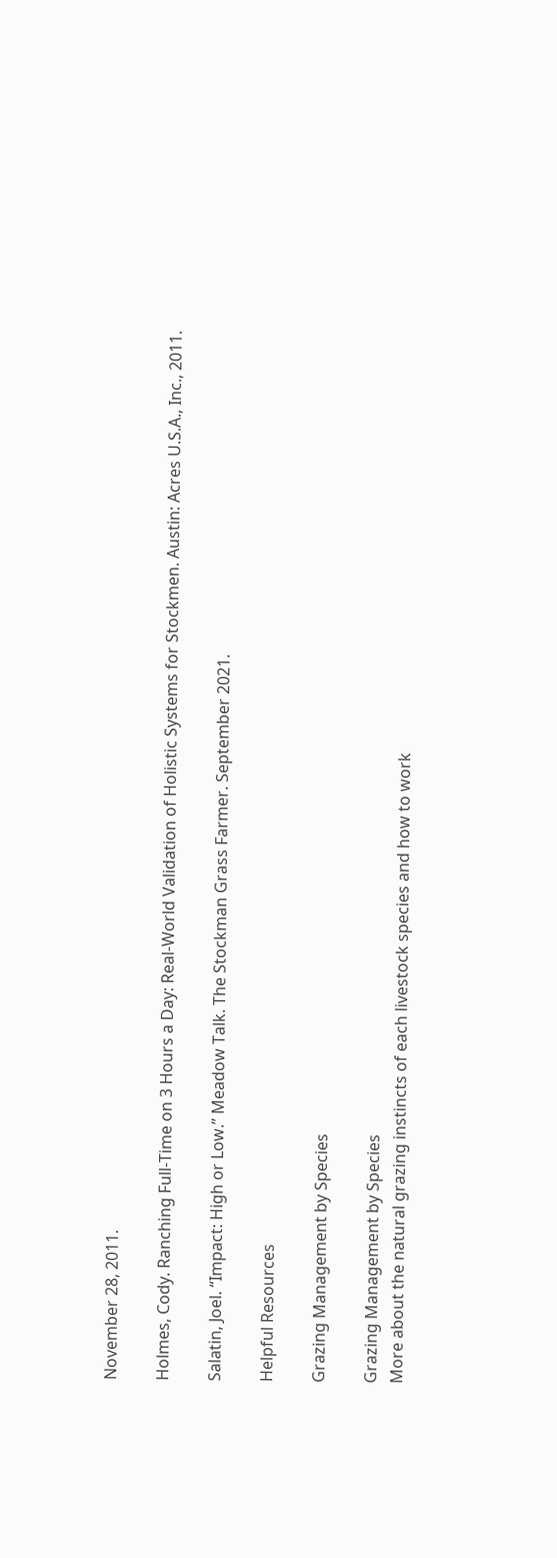November 28, 2011.

Holmes, Cody. Ranching Full-Time on 3 Hours a Day: Real-World Validation of Holistic Systems for Stockmen. Austin: Acres U.S.A., Inc., 2011.

Salatin, Joel. “Impact: High or Low.” Meadow Talk. The Stockman Grass Farmer. September 2021.

Helpful Resources

Grazing Management by Species

Grazing Management by Species
More about the natural grazing instincts of each livestock species and how to work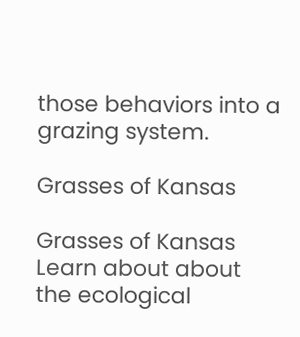those behaviors into a grazing system.

Grasses of Kansas

Grasses of Kansas
Learn about about the ecological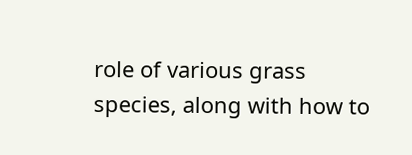role of various grass species, along with how to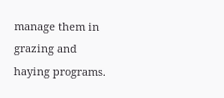manage them in grazing and haying programs.